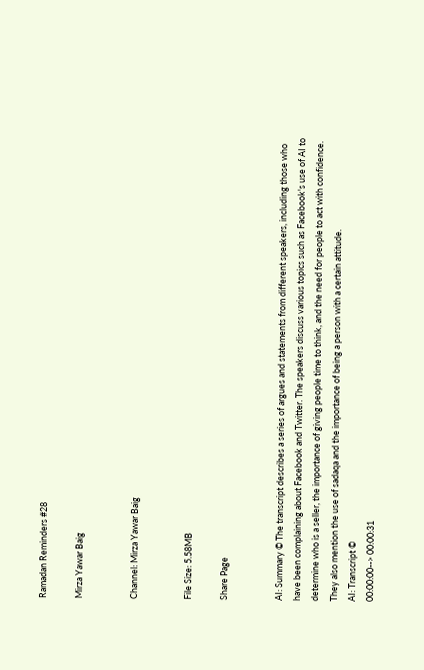Ramadan Reminders #28

Mirza Yawar Baig


Channel: Mirza Yawar Baig


File Size: 5.58MB

Share Page


AI: Summary © The transcript describes a series of argues and statements from different speakers, including those who have been complaining about Facebook and Twitter. The speakers discuss various topics such as Facebook's use of AI to determine who is a seller, the importance of giving people time to think, and the need for people to act with confidence. They also mention the use of sadaqa and the importance of being a person with a certain attitude.
AI: Transcript ©
00:00:00--> 00:00:31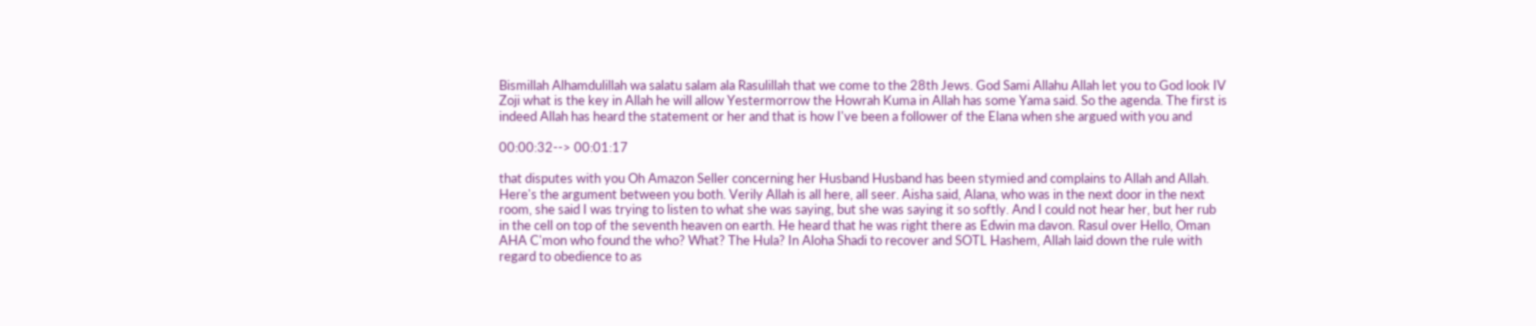Bismillah Alhamdulillah wa salatu salam ala Rasulillah that we come to the 28th Jews. God Sami Allahu Allah let you to God look IV Zoji what is the key in Allah he will allow Yestermorrow the Howrah Kuma in Allah has some Yama said. So the agenda. The first is indeed Allah has heard the statement or her and that is how I've been a follower of the Elana when she argued with you and

00:00:32--> 00:01:17

that disputes with you Oh Amazon Seller concerning her Husband Husband has been stymied and complains to Allah and Allah. Here's the argument between you both. Verily Allah is all here, all seer. Aisha said, Alana, who was in the next door in the next room, she said I was trying to listen to what she was saying, but she was saying it so softly. And I could not hear her, but her rub in the cell on top of the seventh heaven on earth. He heard that he was right there as Edwin ma davon. Rasul over Hello, Oman AHA C'mon who found the who? What? The Hula? In Aloha Shadi to recover and SOTL Hashem, Allah laid down the rule with regard to obedience to as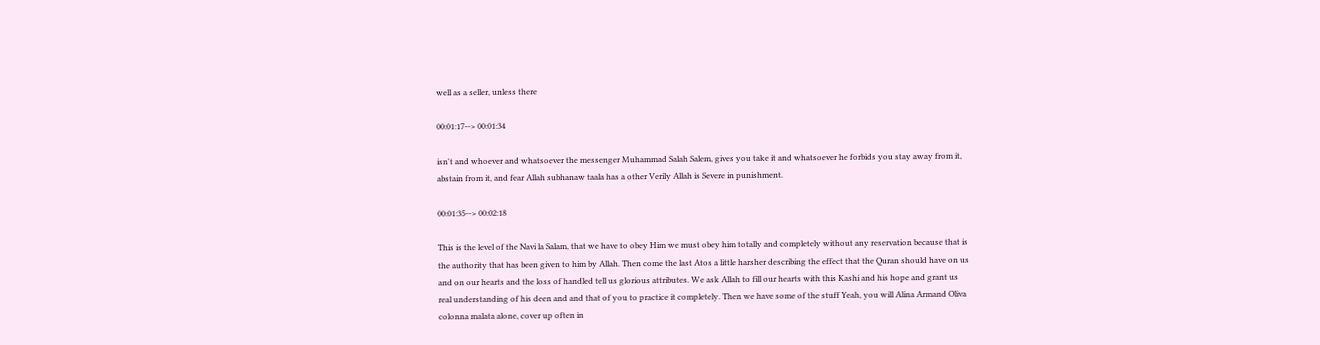well as a seller, unless there

00:01:17--> 00:01:34

isn't and whoever and whatsoever the messenger Muhammad Salah Salem, gives you take it and whatsoever he forbids you stay away from it, abstain from it, and fear Allah subhanaw taala has a other Verily Allah is Severe in punishment.

00:01:35--> 00:02:18

This is the level of the Navi la Salam, that we have to obey Him we must obey him totally and completely without any reservation because that is the authority that has been given to him by Allah. Then come the last Atos a little harsher describing the effect that the Quran should have on us and on our hearts and the loss of handled tell us glorious attributes. We ask Allah to fill our hearts with this Kashi and his hope and grant us real understanding of his deen and and that of you to practice it completely. Then we have some of the stuff Yeah, you will Alina Armand Oliva colonna malata alone, cover up often in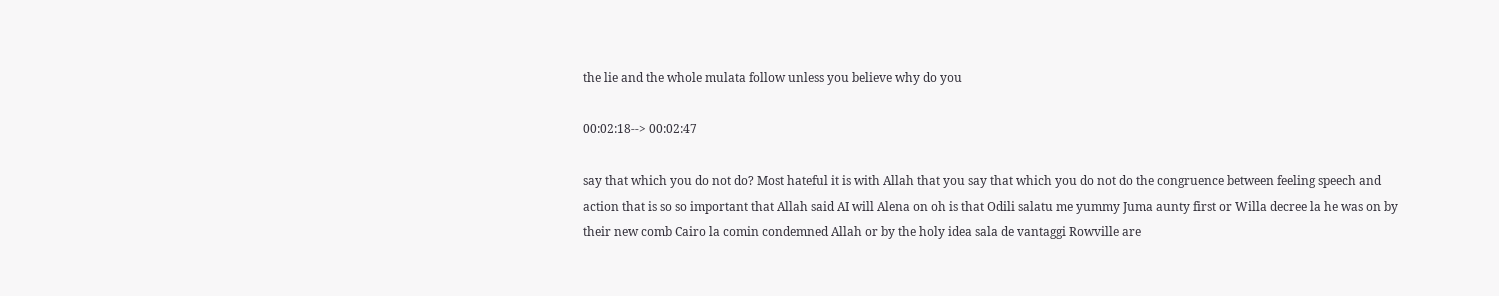the lie and the whole mulata follow unless you believe why do you

00:02:18--> 00:02:47

say that which you do not do? Most hateful it is with Allah that you say that which you do not do the congruence between feeling speech and action that is so so important that Allah said AI will Alena on oh is that Odili salatu me yummy Juma aunty first or Willa decree la he was on by their new comb Cairo la comin condemned Allah or by the holy idea sala de vantaggi Rowville are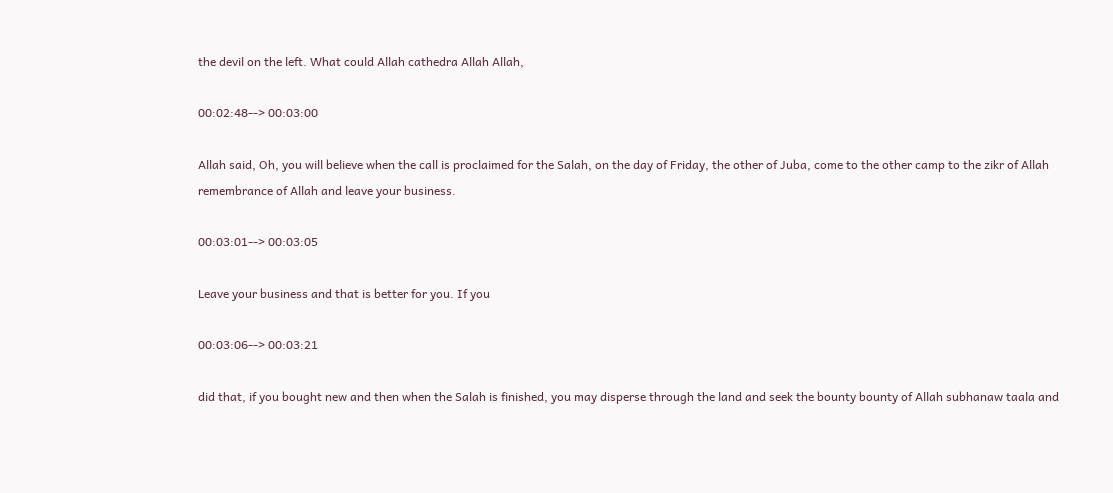the devil on the left. What could Allah cathedra Allah Allah,

00:02:48--> 00:03:00

Allah said, Oh, you will believe when the call is proclaimed for the Salah, on the day of Friday, the other of Juba, come to the other camp to the zikr of Allah remembrance of Allah and leave your business.

00:03:01--> 00:03:05

Leave your business and that is better for you. If you

00:03:06--> 00:03:21

did that, if you bought new and then when the Salah is finished, you may disperse through the land and seek the bounty bounty of Allah subhanaw taala and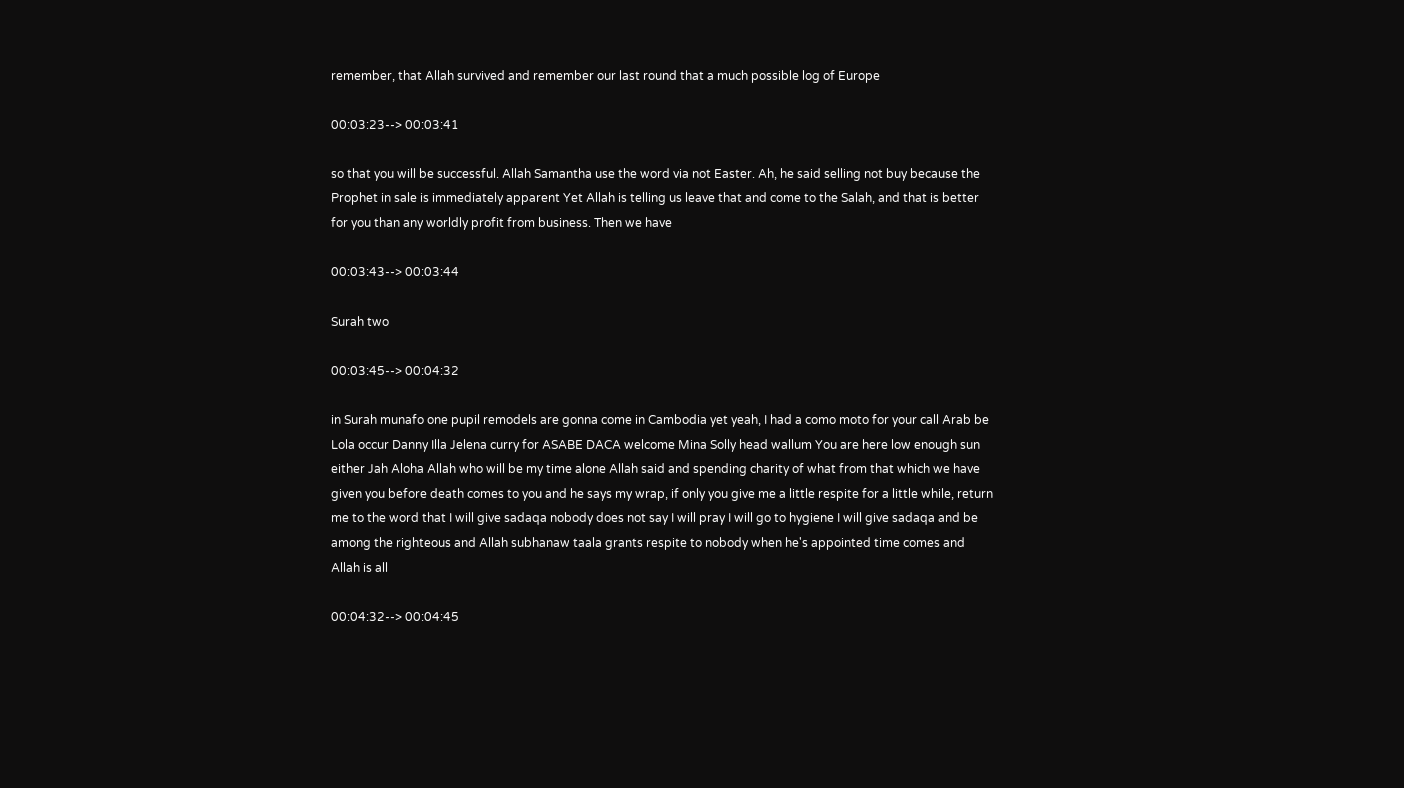remember, that Allah survived and remember our last round that a much possible log of Europe

00:03:23--> 00:03:41

so that you will be successful. Allah Samantha use the word via not Easter. Ah, he said selling not buy because the Prophet in sale is immediately apparent Yet Allah is telling us leave that and come to the Salah, and that is better for you than any worldly profit from business. Then we have

00:03:43--> 00:03:44

Surah two

00:03:45--> 00:04:32

in Surah munafo one pupil remodels are gonna come in Cambodia yet yeah, I had a como moto for your call Arab be Lola occur Danny Illa Jelena curry for ASABE DACA welcome Mina Solly head wallum You are here low enough sun either Jah Aloha Allah who will be my time alone Allah said and spending charity of what from that which we have given you before death comes to you and he says my wrap, if only you give me a little respite for a little while, return me to the word that I will give sadaqa nobody does not say I will pray I will go to hygiene I will give sadaqa and be among the righteous and Allah subhanaw taala grants respite to nobody when he's appointed time comes and Allah is all

00:04:32--> 00:04:45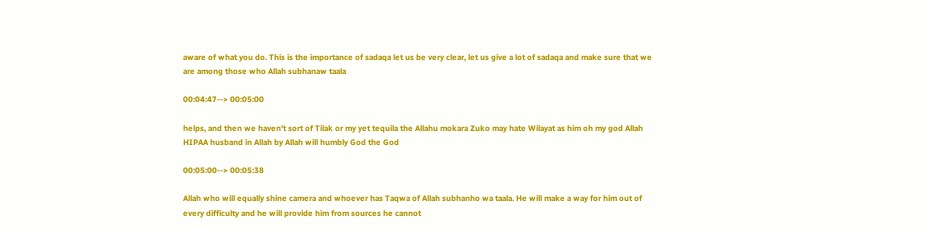aware of what you do. This is the importance of sadaqa let us be very clear, let us give a lot of sadaqa and make sure that we are among those who Allah subhanaw taala

00:04:47--> 00:05:00

helps, and then we haven't sort of Tilak or my yet tequila the Allahu mokara Zuko may hate Wilayat as him oh my god Allah HIPAA husband in Allah by Allah will humbly God the God

00:05:00--> 00:05:38

Allah who will equally shine camera and whoever has Taqwa of Allah subhanho wa taala. He will make a way for him out of every difficulty and he will provide him from sources he cannot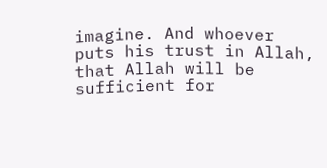imagine. And whoever puts his trust in Allah, that Allah will be sufficient for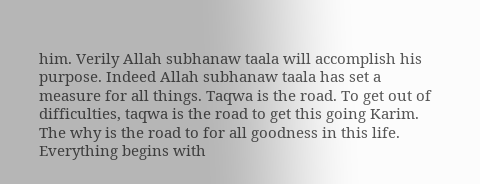him. Verily Allah subhanaw taala will accomplish his purpose. Indeed Allah subhanaw taala has set a measure for all things. Taqwa is the road. To get out of difficulties, taqwa is the road to get this going Karim. The why is the road to for all goodness in this life. Everything begins with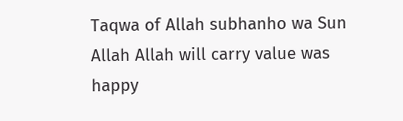Taqwa of Allah subhanho wa Sun Allah Allah will carry value was happy